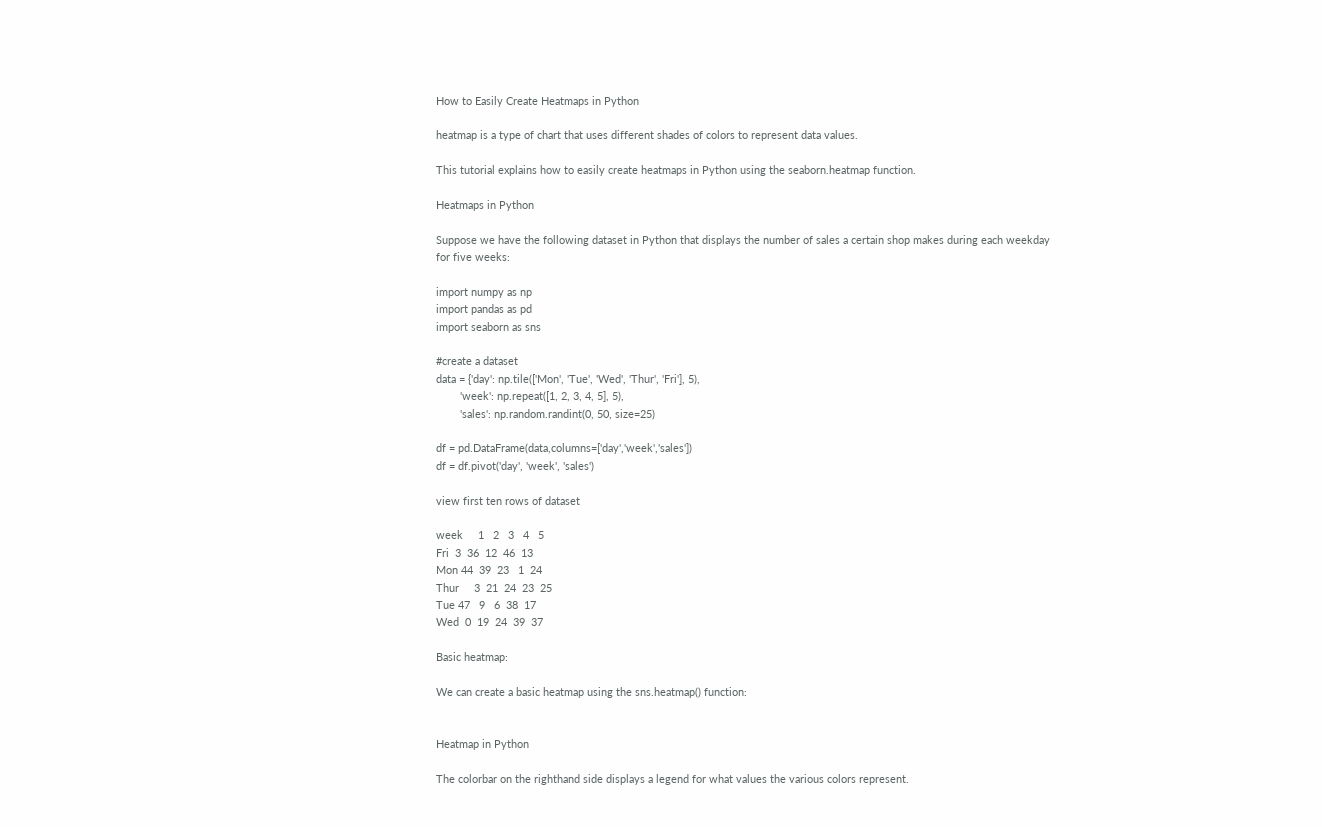How to Easily Create Heatmaps in Python

heatmap is a type of chart that uses different shades of colors to represent data values.

This tutorial explains how to easily create heatmaps in Python using the seaborn.heatmap function.

Heatmaps in Python

Suppose we have the following dataset in Python that displays the number of sales a certain shop makes during each weekday for five weeks:

import numpy as np
import pandas as pd
import seaborn as sns

#create a dataset
data = {'day': np.tile(['Mon', 'Tue', 'Wed', 'Thur', 'Fri'], 5),
        'week': np.repeat([1, 2, 3, 4, 5], 5),
        'sales': np.random.randint(0, 50, size=25)

df = pd.DataFrame(data,columns=['day','week','sales'])
df = df.pivot('day', 'week', 'sales')

view first ten rows of dataset

week     1   2   3   4   5
Fri  3  36  12  46  13
Mon 44  39  23   1  24
Thur     3  21  24  23  25
Tue 47   9   6  38  17
Wed  0  19  24  39  37

Basic heatmap:

We can create a basic heatmap using the sns.heatmap() function:


Heatmap in Python

The colorbar on the righthand side displays a legend for what values the various colors represent.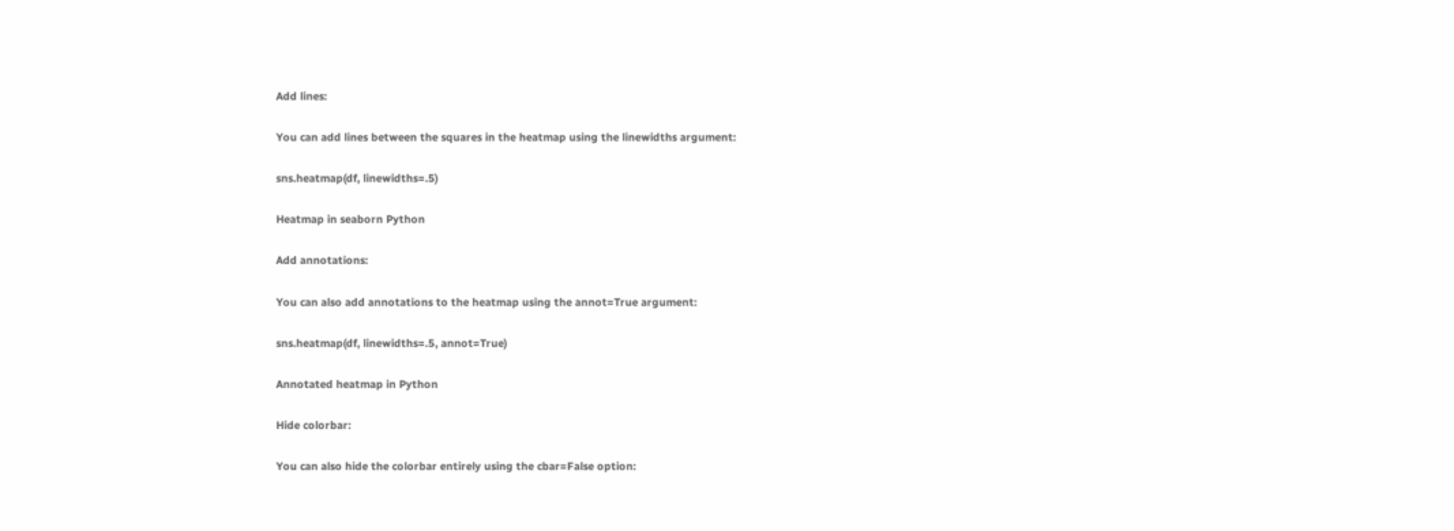Add lines:

You can add lines between the squares in the heatmap using the linewidths argument:

sns.heatmap(df, linewidths=.5)

Heatmap in seaborn Python

Add annotations:

You can also add annotations to the heatmap using the annot=True argument:

sns.heatmap(df, linewidths=.5, annot=True)

Annotated heatmap in Python

Hide colorbar:

You can also hide the colorbar entirely using the cbar=False option: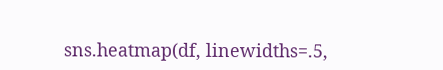sns.heatmap(df, linewidths=.5,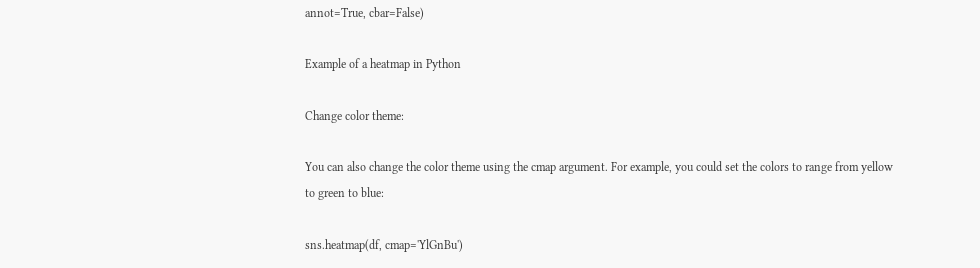annot=True, cbar=False)

Example of a heatmap in Python

Change color theme:

You can also change the color theme using the cmap argument. For example, you could set the colors to range from yellow to green to blue:

sns.heatmap(df, cmap='YlGnBu')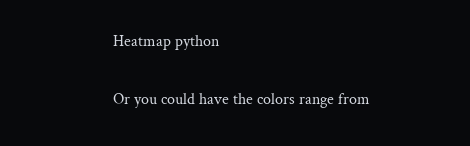Heatmap python

Or you could have the colors range from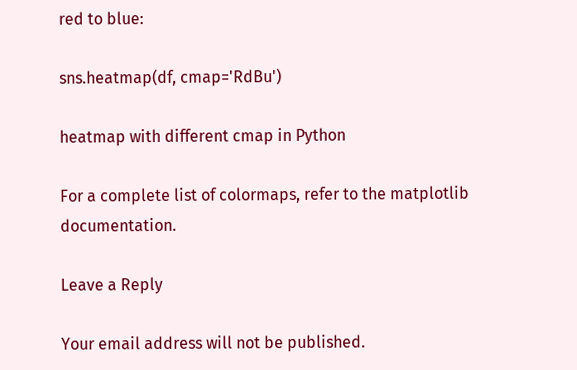red to blue:

sns.heatmap(df, cmap='RdBu')

heatmap with different cmap in Python

For a complete list of colormaps, refer to the matplotlib documentation.

Leave a Reply

Your email address will not be published.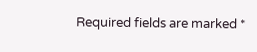Required fields are marked *